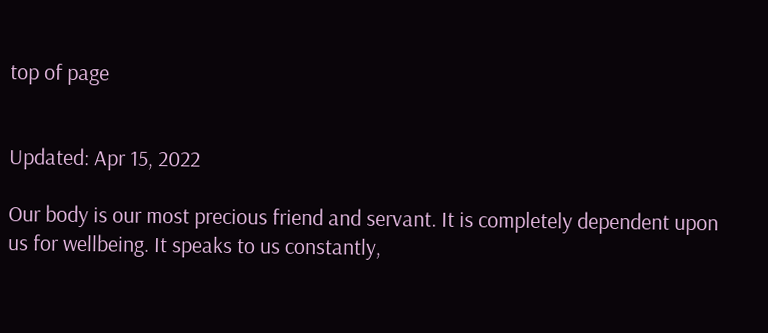top of page


Updated: Apr 15, 2022

Our body is our most precious friend and servant. It is completely dependent upon us for wellbeing. It speaks to us constantly,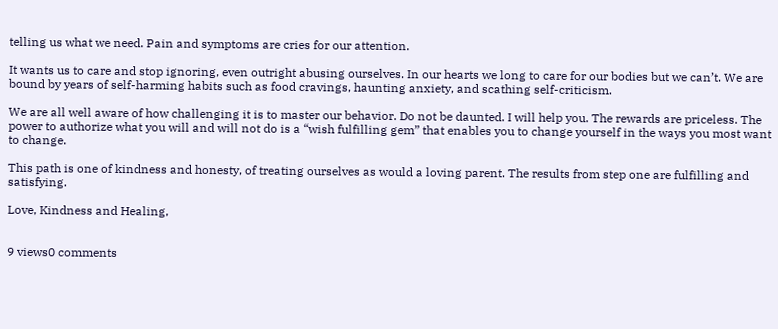telling us what we need. Pain and symptoms are cries for our attention.

It wants us to care and stop ignoring, even outright abusing ourselves. In our hearts we long to care for our bodies but we can’t. We are bound by years of self-harming habits such as food cravings, haunting anxiety, and scathing self-criticism.

We are all well aware of how challenging it is to master our behavior. Do not be daunted. I will help you. The rewards are priceless. The power to authorize what you will and will not do is a “wish fulfilling gem” that enables you to change yourself in the ways you most want to change.

This path is one of kindness and honesty, of treating ourselves as would a loving parent. The results from step one are fulfilling and satisfying.

Love, Kindness and Healing,


9 views0 comments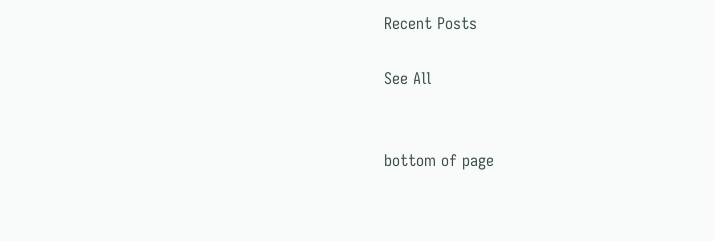Recent Posts

See All


bottom of page